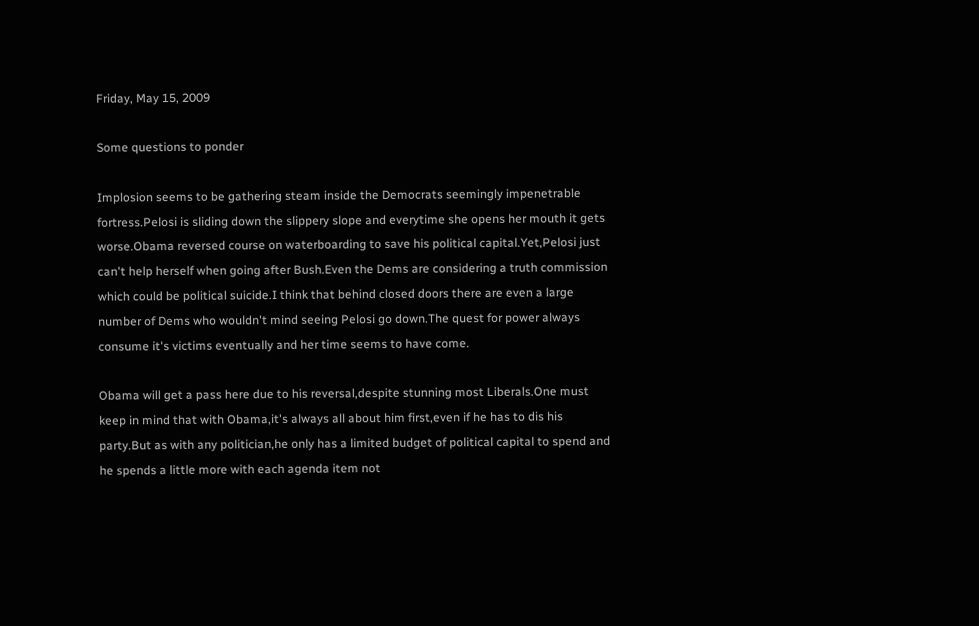Friday, May 15, 2009

Some questions to ponder

Implosion seems to be gathering steam inside the Democrats seemingly impenetrable fortress.Pelosi is sliding down the slippery slope and everytime she opens her mouth it gets worse.Obama reversed course on waterboarding to save his political capital.Yet,Pelosi just can't help herself when going after Bush.Even the Dems are considering a truth commission which could be political suicide.I think that behind closed doors there are even a large number of Dems who wouldn't mind seeing Pelosi go down.The quest for power always consume it's victims eventually and her time seems to have come.

Obama will get a pass here due to his reversal,despite stunning most Liberals.One must keep in mind that with Obama,it's always all about him first,even if he has to dis his party.But as with any politician,he only has a limited budget of political capital to spend and he spends a little more with each agenda item not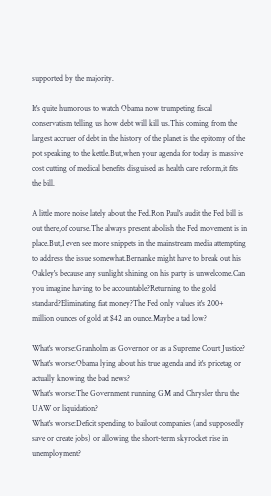supported by the majority.

It's quite humorous to watch Obama now trumpeting fiscal conservatism telling us how debt will kill us.This coming from the largest accruer of debt in the history of the planet is the epitomy of the pot speaking to the kettle.But,when your agenda for today is massive cost cutting of medical benefits disguised as health care reform,it fits the bill.

A little more noise lately about the Fed.Ron Paul's audit the Fed bill is out there,of course.The always present abolish the Fed movement is in place.But,I even see more snippets in the mainstream media attempting to address the issue somewhat.Bernanke might have to break out his Oakley's because any sunlight shining on his party is unwelcome.Can you imagine having to be accountable?Returning to the gold standard?Eliminating fiat money?The Fed only values it's 200+ million ounces of gold at $42 an ounce.Maybe a tad low?

What's worse:Granholm as Governor or as a Supreme Court Justice?
What's worse:Obama lying about his true agenda and it's pricetag or actually knowing the bad news?
What's worse:The Government running GM and Chrysler thru the UAW or liquidation?
What's worse:Deficit spending to bailout companies (and supposedly save or create jobs) or allowing the short-term skyrocket rise in unemployment?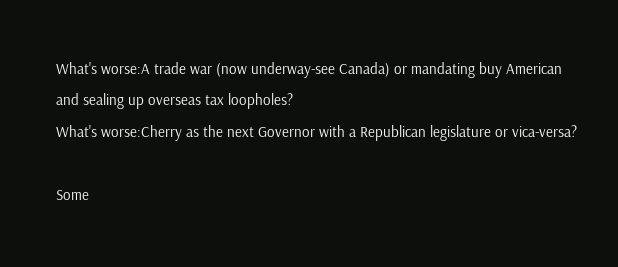What's worse:A trade war (now underway-see Canada) or mandating buy American and sealing up overseas tax loopholes?
What's worse:Cherry as the next Governor with a Republican legislature or vica-versa?

Some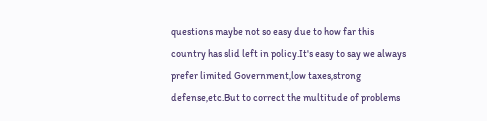questions maybe not so easy due to how far this country has slid left in policy.It's easy to say we always prefer limited Government,low taxes,strong defense,etc.But to correct the multitude of problems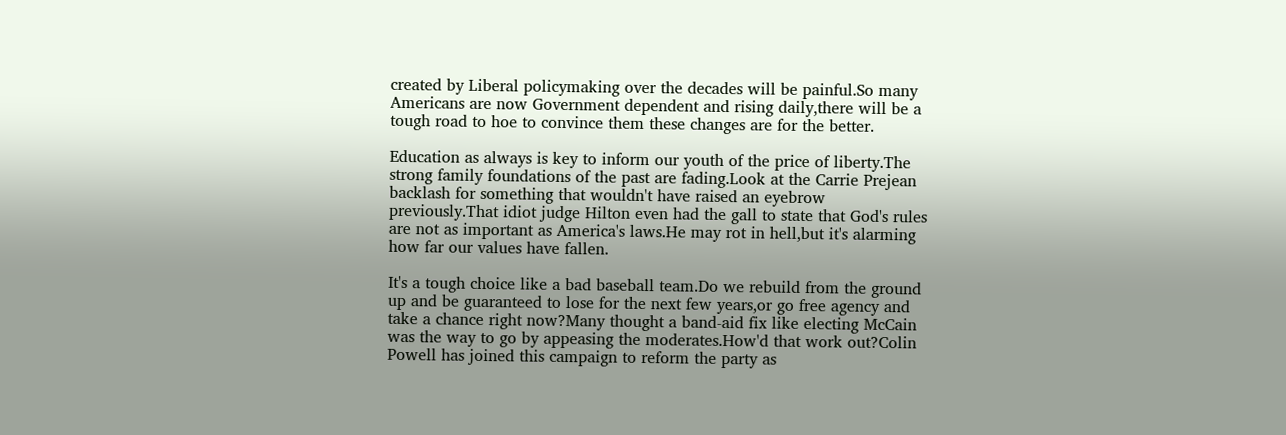created by Liberal policymaking over the decades will be painful.So many Americans are now Government dependent and rising daily,there will be a tough road to hoe to convince them these changes are for the better.

Education as always is key to inform our youth of the price of liberty.The strong family foundations of the past are fading.Look at the Carrie Prejean backlash for something that wouldn't have raised an eyebrow previously.That idiot judge Hilton even had the gall to state that God's rules are not as important as America's laws.He may rot in hell,but it's alarming how far our values have fallen.

It's a tough choice like a bad baseball team.Do we rebuild from the ground up and be guaranteed to lose for the next few years,or go free agency and take a chance right now?Many thought a band-aid fix like electing McCain was the way to go by appeasing the moderates.How'd that work out?Colin Powell has joined this campaign to reform the party as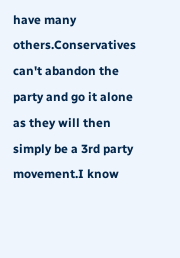have many others.Conservatives can't abandon the party and go it alone as they will then simply be a 3rd party movement.I know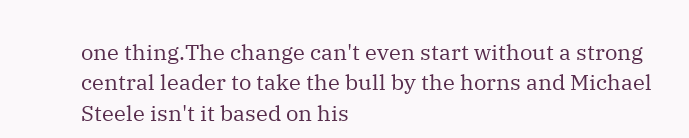one thing.The change can't even start without a strong central leader to take the bull by the horns and Michael Steele isn't it based on his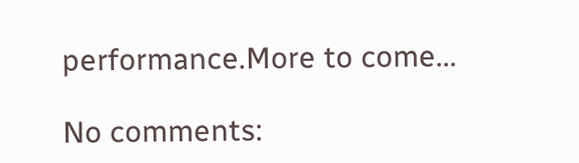performance.More to come...

No comments: